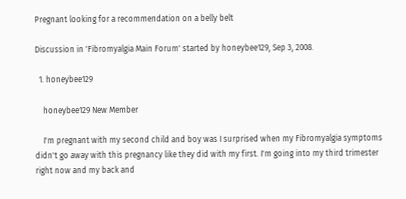Pregnant looking for a recommendation on a belly belt

Discussion in 'Fibromyalgia Main Forum' started by honeybee129, Sep 3, 2008.

  1. honeybee129

    honeybee129 New Member

    I'm pregnant with my second child and boy was I surprised when my Fibromyalgia symptoms didn't go away with this pregnancy like they did with my first. I'm going into my third trimester right now and my back and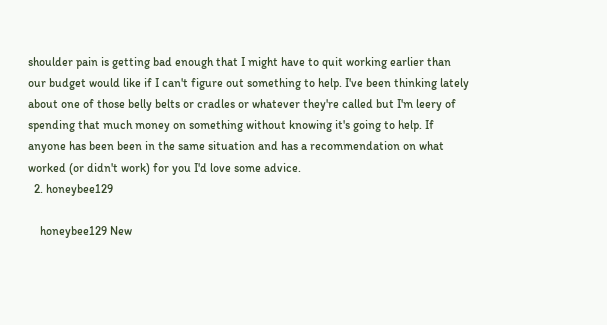shoulder pain is getting bad enough that I might have to quit working earlier than our budget would like if I can't figure out something to help. I've been thinking lately about one of those belly belts or cradles or whatever they're called but I'm leery of spending that much money on something without knowing it's going to help. If anyone has been been in the same situation and has a recommendation on what worked (or didn't work) for you I'd love some advice.
  2. honeybee129

    honeybee129 New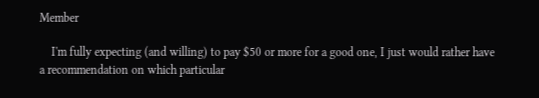Member

    I'm fully expecting (and willing) to pay $50 or more for a good one, I just would rather have a recommendation on which particular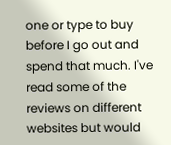one or type to buy before I go out and spend that much. I've read some of the reviews on different websites but would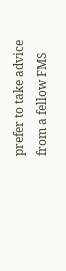prefer to take advice from a fellow FMS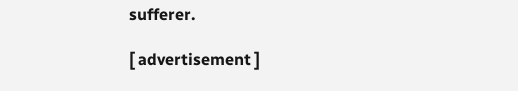sufferer.

[ advertisement ]